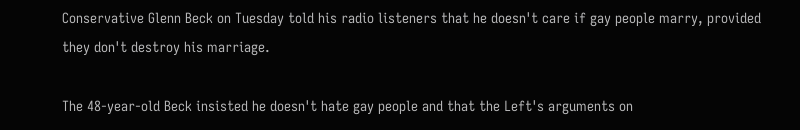Conservative Glenn Beck on Tuesday told his radio listeners that he doesn't care if gay people marry, provided they don't destroy his marriage.

The 48-year-old Beck insisted he doesn't hate gay people and that the Left's arguments on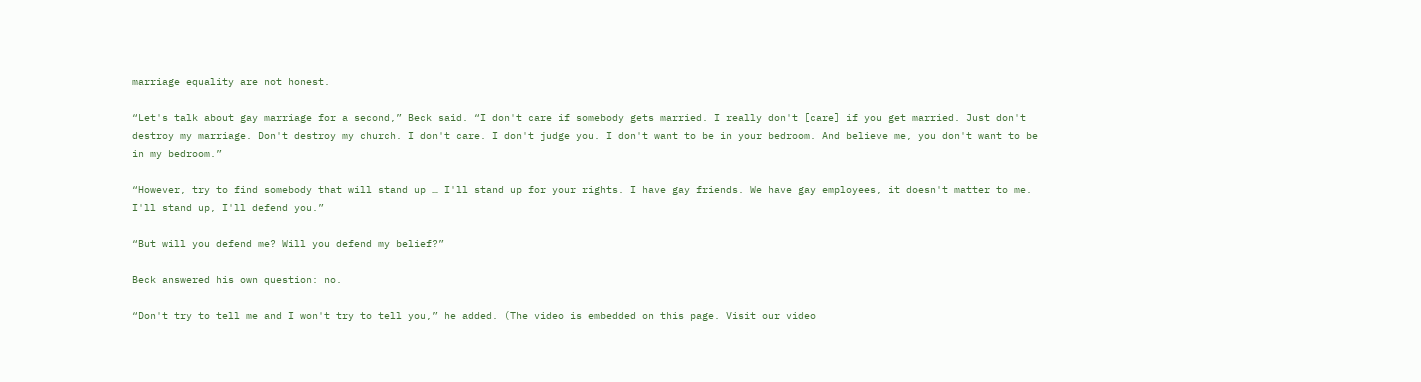marriage equality are not honest.

“Let's talk about gay marriage for a second,” Beck said. “I don't care if somebody gets married. I really don't [care] if you get married. Just don't destroy my marriage. Don't destroy my church. I don't care. I don't judge you. I don't want to be in your bedroom. And believe me, you don't want to be in my bedroom.”

“However, try to find somebody that will stand up … I'll stand up for your rights. I have gay friends. We have gay employees, it doesn't matter to me. I'll stand up, I'll defend you.”

“But will you defend me? Will you defend my belief?”

Beck answered his own question: no.

“Don't try to tell me and I won't try to tell you,” he added. (The video is embedded on this page. Visit our video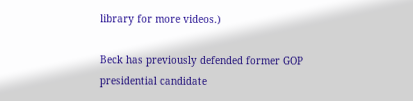library for more videos.)

Beck has previously defended former GOP presidential candidate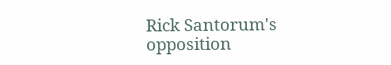Rick Santorum's opposition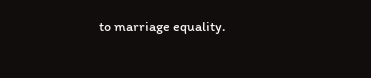to marriage equality.